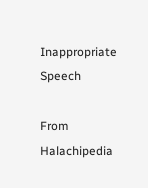Inappropriate Speech

From Halachipedia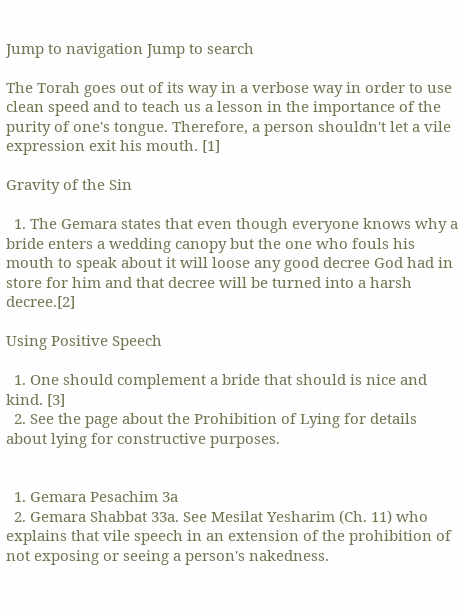Jump to navigation Jump to search

The Torah goes out of its way in a verbose way in order to use clean speed and to teach us a lesson in the importance of the purity of one's tongue. Therefore, a person shouldn't let a vile expression exit his mouth. [1]

Gravity of the Sin

  1. The Gemara states that even though everyone knows why a bride enters a wedding canopy but the one who fouls his mouth to speak about it will loose any good decree God had in store for him and that decree will be turned into a harsh decree.[2]

Using Positive Speech

  1. One should complement a bride that should is nice and kind. [3]
  2. See the page about the Prohibition of Lying for details about lying for constructive purposes.


  1. Gemara Pesachim 3a
  2. Gemara Shabbat 33a. See Mesilat Yesharim (Ch. 11) who explains that vile speech in an extension of the prohibition of not exposing or seeing a person's nakedness.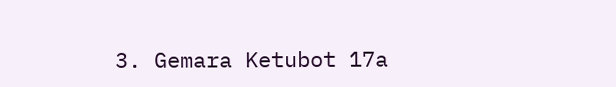3. Gemara Ketubot 17a